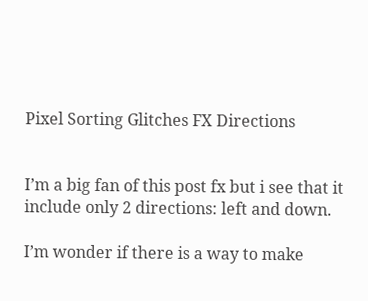Pixel Sorting Glitches FX Directions


I’m a big fan of this post fx but i see that it include only 2 directions: left and down.

I’m wonder if there is a way to make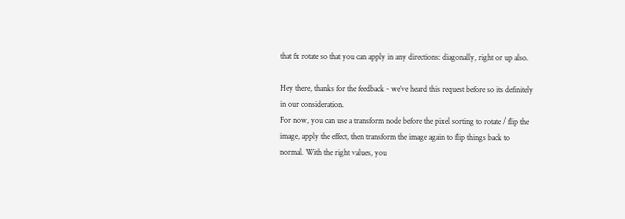that fx rotate so that you can apply in any directions: diagonally, right or up also.

Hey there, thanks for the feedback - we’ve heard this request before so its definitely in our consideration.
For now, you can use a transform node before the pixel sorting to rotate / flip the image, apply the effect, then transform the image again to flip things back to normal. With the right values, you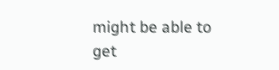might be able to get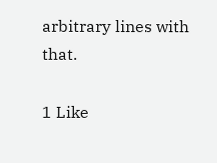arbitrary lines with that.

1 Like